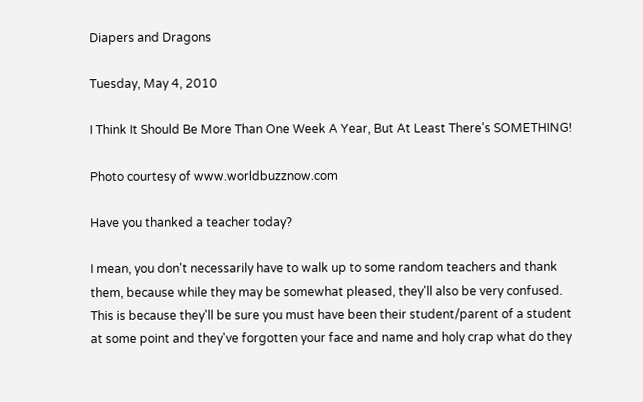Diapers and Dragons

Tuesday, May 4, 2010

I Think It Should Be More Than One Week A Year, But At Least There's SOMETHING!

Photo courtesy of www.worldbuzznow.com

Have you thanked a teacher today?

I mean, you don't necessarily have to walk up to some random teachers and thank them, because while they may be somewhat pleased, they'll also be very confused. This is because they'll be sure you must have been their student/parent of a student at some point and they've forgotten your face and name and holy crap what do they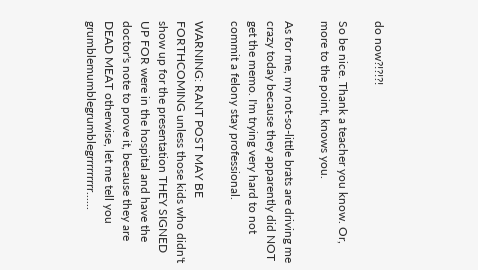do now?!?!?!

So be nice. Thank a teacher you know. Or, more to the point, knows you.

As for me, my not-so-little brats are driving me crazy today because they apparently did NOT get the memo. I'm trying very hard to not commit a felony stay professional.

WARNING: RANT POST MAY BE FORTHCOMING unless those kids who didn't show up for the presentation THEY SIGNED UP FOR were in the hospital and have the doctor's note to prove it, because they are DEAD MEAT otherwise, let me tell you grumblemumblegrumblegrrrrrrrrr......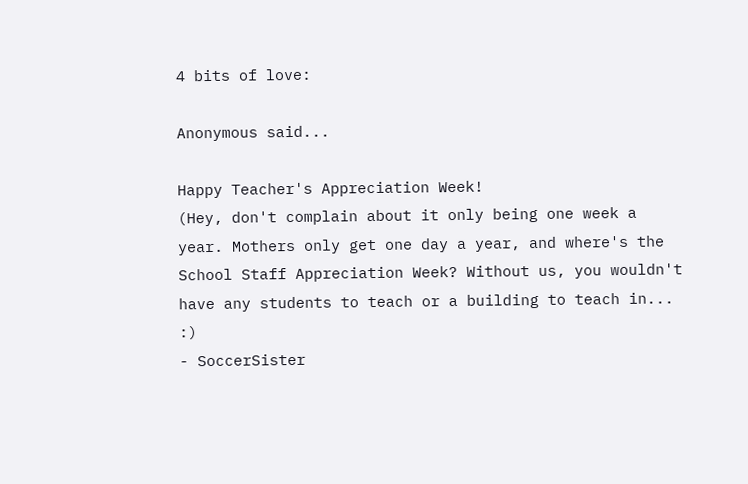4 bits of love:

Anonymous said...

Happy Teacher's Appreciation Week!
(Hey, don't complain about it only being one week a year. Mothers only get one day a year, and where's the School Staff Appreciation Week? Without us, you wouldn't have any students to teach or a building to teach in... :)
- SoccerSister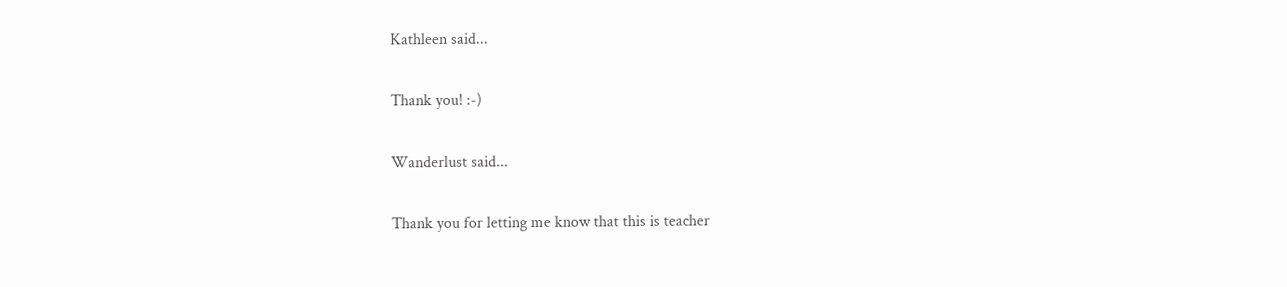Kathleen said...

Thank you! :-)

Wanderlust said...

Thank you for letting me know that this is teacher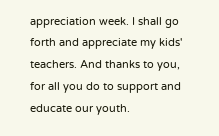appreciation week. I shall go forth and appreciate my kids' teachers. And thanks to you, for all you do to support and educate our youth.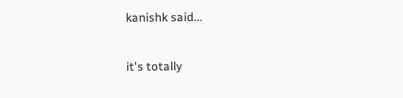kanishk said...

it's totally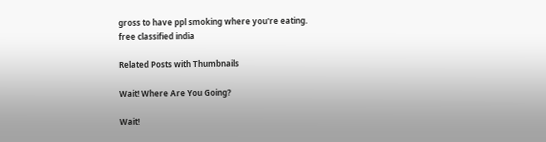gross to have ppl smoking where you're eating.
free classified india

Related Posts with Thumbnails

Wait! Where Are You Going?

Wait!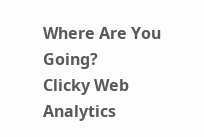Where Are You Going?
Clicky Web Analytics